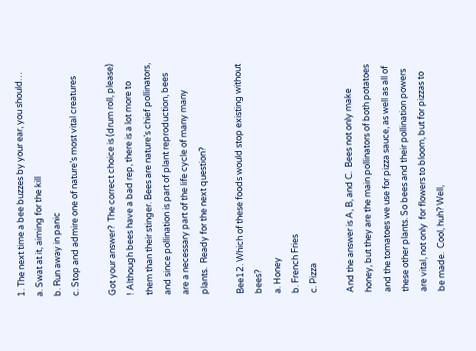1. The next time a bee buzzes by your ear, you should…
a. Swat at it, aiming for the kill
b. Run away in panic
c. Stop and admire one of nature’s most vital creatures

Got your answer?  The correct choice is (drum roll, please) ! Although bees have a bad rep, there is a lot more to them than their stinger. Bees are nature’s chief pollinators, and since pollination is part of plant reproduction, bees are a necessary part of the life cycle of many many plants.  Ready for the next question?

Bee12. Which of these foods would stop existing without bees?
a. Honey
b. French Fries
c. Pizza

And the answer is A, B, and C.  Bees not only make honey, but they are the main pollinators of both potatoes and the tomatoes we use for pizza sauce, as well as all of these other plants. So bees and their pollination powers are vital, not only  for flowers to bloom, but for pizzas to be made.  Cool, huh? Well,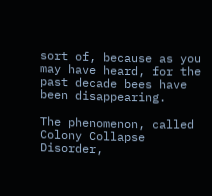sort of, because as you may have heard, for the past decade bees have been disappearing.

The phenomenon, called Colony Collapse Disorder,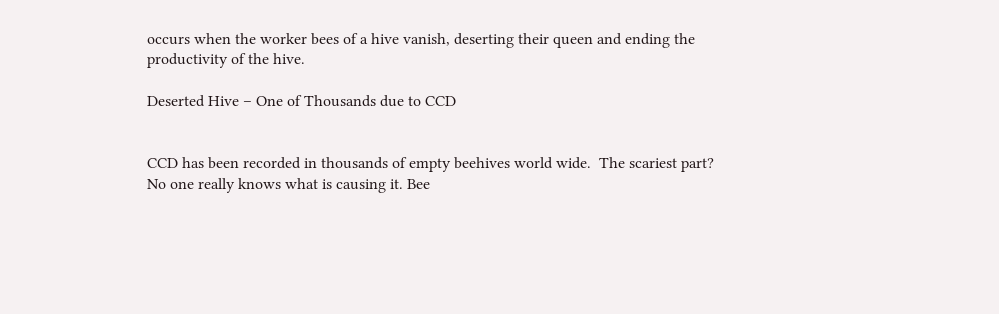occurs when the worker bees of a hive vanish, deserting their queen and ending the productivity of the hive.

Deserted Hive – One of Thousands due to CCD


CCD has been recorded in thousands of empty beehives world wide.  The scariest part? No one really knows what is causing it. Bee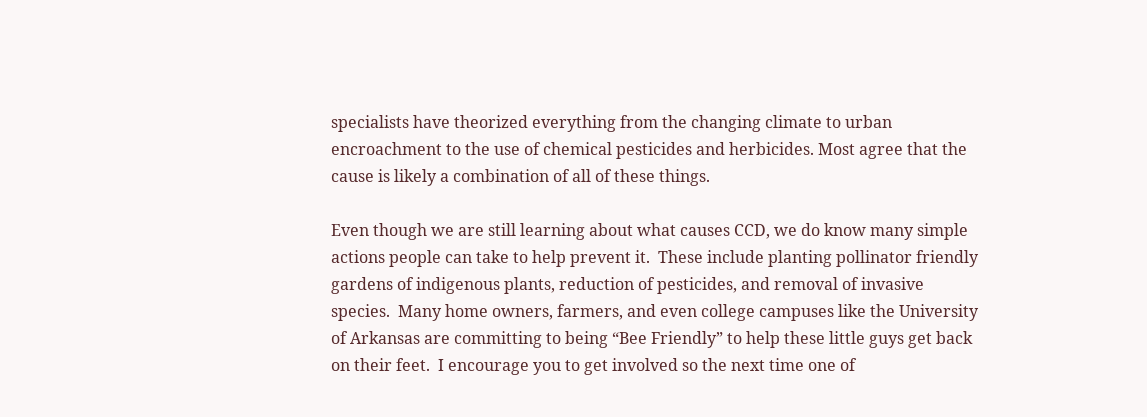specialists have theorized everything from the changing climate to urban encroachment to the use of chemical pesticides and herbicides. Most agree that the cause is likely a combination of all of these things.

Even though we are still learning about what causes CCD, we do know many simple actions people can take to help prevent it.  These include planting pollinator friendly gardens of indigenous plants, reduction of pesticides, and removal of invasive species.  Many home owners, farmers, and even college campuses like the University of Arkansas are committing to being “Bee Friendly” to help these little guys get back on their feet.  I encourage you to get involved so the next time one of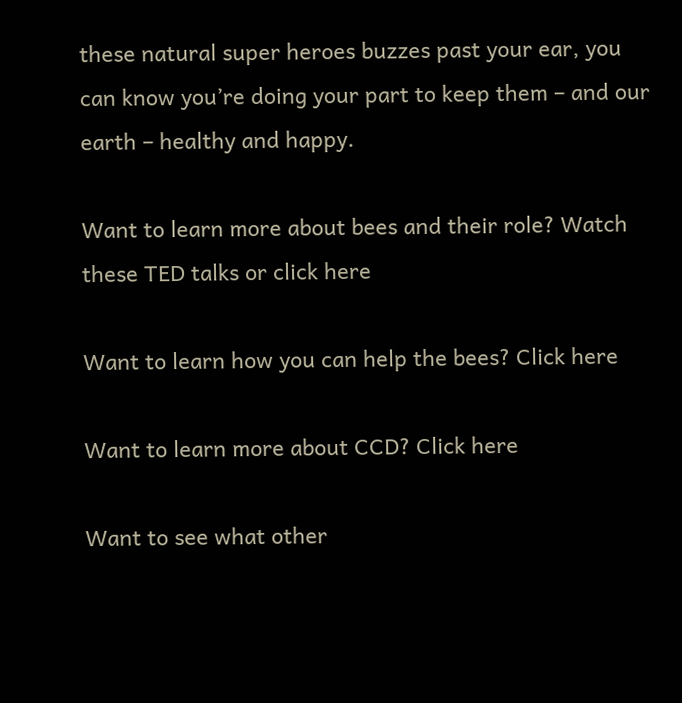these natural super heroes buzzes past your ear, you can know you’re doing your part to keep them – and our earth – healthy and happy.

Want to learn more about bees and their role? Watch these TED talks or click here

Want to learn how you can help the bees? Click here

Want to learn more about CCD? Click here

Want to see what other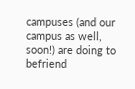campuses (and our campus as well, soon!) are doing to befriend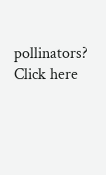pollinators? Click here